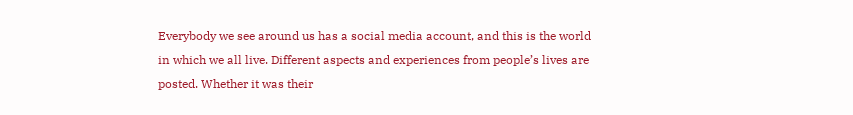Everybody we see around us has a social media account, and this is the world in which we all live. Different aspects and experiences from people’s lives are posted. Whether it was their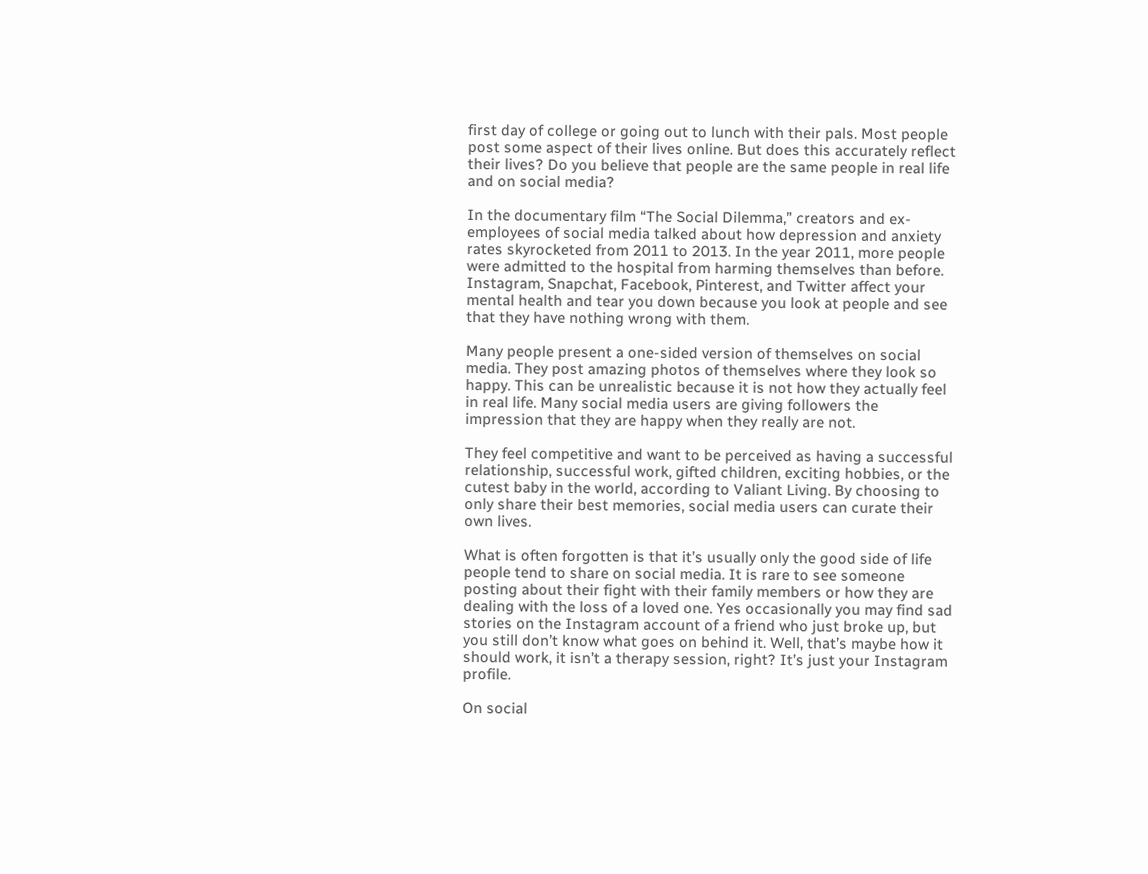first day of college or going out to lunch with their pals. Most people post some aspect of their lives online. But does this accurately reflect their lives? Do you believe that people are the same people in real life and on social media?

In the documentary film “The Social Dilemma,” creators and ex-employees of social media talked about how depression and anxiety rates skyrocketed from 2011 to 2013. In the year 2011, more people were admitted to the hospital from harming themselves than before. Instagram, Snapchat, Facebook, Pinterest, and Twitter affect your mental health and tear you down because you look at people and see that they have nothing wrong with them.

Many people present a one-sided version of themselves on social media. They post amazing photos of themselves where they look so happy. This can be unrealistic because it is not how they actually feel in real life. Many social media users are giving followers the impression that they are happy when they really are not.

They feel competitive and want to be perceived as having a successful relationship, successful work, gifted children, exciting hobbies, or the cutest baby in the world, according to Valiant Living. By choosing to only share their best memories, social media users can curate their own lives.

What is often forgotten is that it’s usually only the good side of life people tend to share on social media. It is rare to see someone posting about their fight with their family members or how they are dealing with the loss of a loved one. Yes occasionally you may find sad stories on the Instagram account of a friend who just broke up, but you still don’t know what goes on behind it. Well, that’s maybe how it should work, it isn’t a therapy session, right? It’s just your Instagram profile.

On social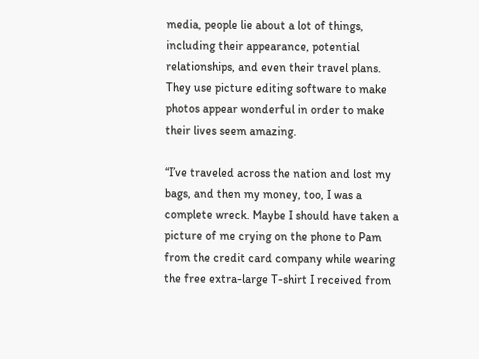media, people lie about a lot of things, including their appearance, potential relationships, and even their travel plans. They use picture editing software to make photos appear wonderful in order to make their lives seem amazing.

“I’ve traveled across the nation and lost my bags, and then my money, too, I was a complete wreck. Maybe I should have taken a picture of me crying on the phone to Pam from the credit card company while wearing the free extra-large T-shirt I received from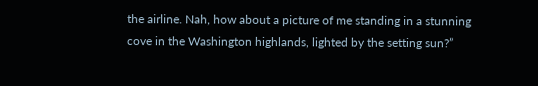the airline. Nah, how about a picture of me standing in a stunning cove in the Washington highlands, lighted by the setting sun?”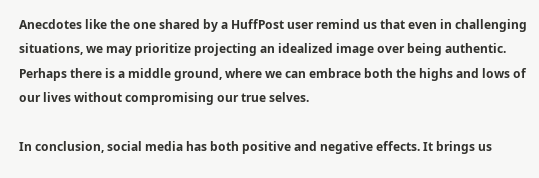Anecdotes like the one shared by a HuffPost user remind us that even in challenging situations, we may prioritize projecting an idealized image over being authentic. Perhaps there is a middle ground, where we can embrace both the highs and lows of our lives without compromising our true selves.

In conclusion, social media has both positive and negative effects. It brings us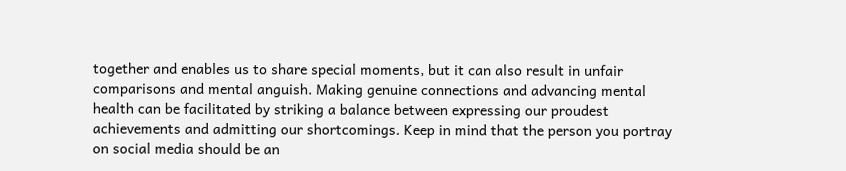together and enables us to share special moments, but it can also result in unfair comparisons and mental anguish. Making genuine connections and advancing mental health can be facilitated by striking a balance between expressing our proudest achievements and admitting our shortcomings. Keep in mind that the person you portray on social media should be an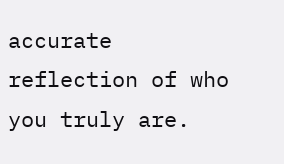accurate reflection of who you truly are.